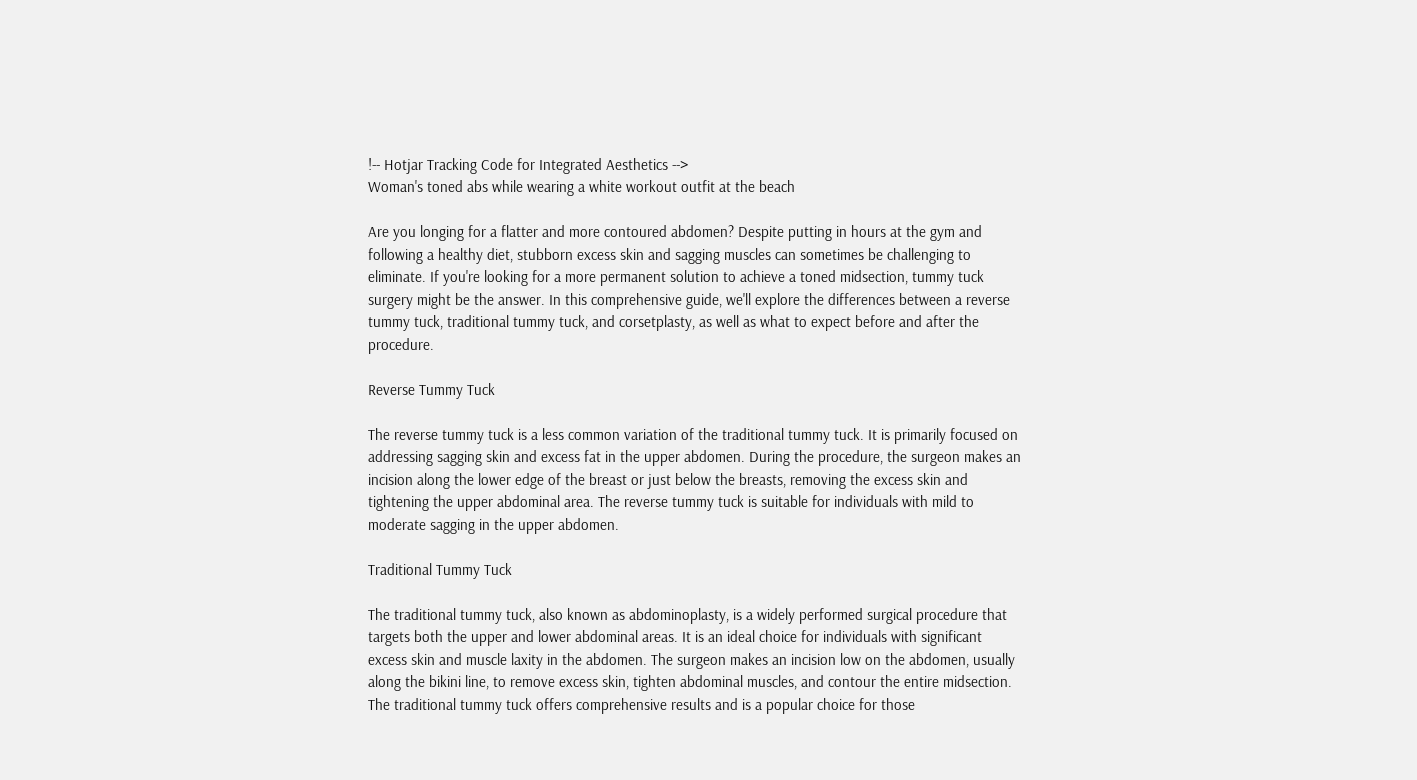!-- Hotjar Tracking Code for Integrated Aesthetics -->
Woman's toned abs while wearing a white workout outfit at the beach

Are you longing for a flatter and more contoured abdomen? Despite putting in hours at the gym and following a healthy diet, stubborn excess skin and sagging muscles can sometimes be challenging to eliminate. If you're looking for a more permanent solution to achieve a toned midsection, tummy tuck surgery might be the answer. In this comprehensive guide, we'll explore the differences between a reverse tummy tuck, traditional tummy tuck, and corsetplasty, as well as what to expect before and after the procedure.

Reverse Tummy Tuck

The reverse tummy tuck is a less common variation of the traditional tummy tuck. It is primarily focused on addressing sagging skin and excess fat in the upper abdomen. During the procedure, the surgeon makes an incision along the lower edge of the breast or just below the breasts, removing the excess skin and tightening the upper abdominal area. The reverse tummy tuck is suitable for individuals with mild to moderate sagging in the upper abdomen.

Traditional Tummy Tuck

The traditional tummy tuck, also known as abdominoplasty, is a widely performed surgical procedure that targets both the upper and lower abdominal areas. It is an ideal choice for individuals with significant excess skin and muscle laxity in the abdomen. The surgeon makes an incision low on the abdomen, usually along the bikini line, to remove excess skin, tighten abdominal muscles, and contour the entire midsection. The traditional tummy tuck offers comprehensive results and is a popular choice for those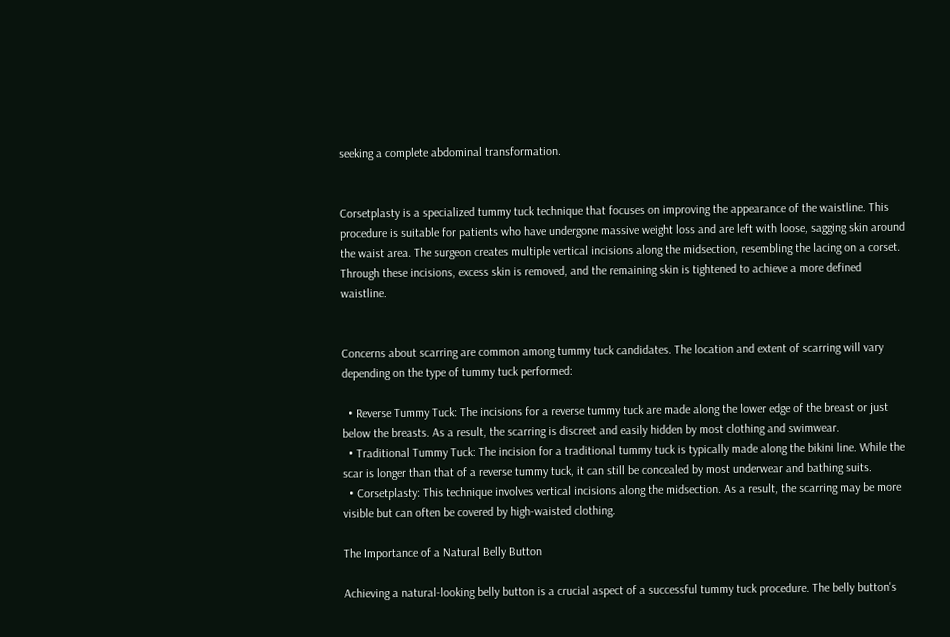seeking a complete abdominal transformation.


Corsetplasty is a specialized tummy tuck technique that focuses on improving the appearance of the waistline. This procedure is suitable for patients who have undergone massive weight loss and are left with loose, sagging skin around the waist area. The surgeon creates multiple vertical incisions along the midsection, resembling the lacing on a corset. Through these incisions, excess skin is removed, and the remaining skin is tightened to achieve a more defined waistline.


Concerns about scarring are common among tummy tuck candidates. The location and extent of scarring will vary depending on the type of tummy tuck performed:

  • Reverse Tummy Tuck: The incisions for a reverse tummy tuck are made along the lower edge of the breast or just below the breasts. As a result, the scarring is discreet and easily hidden by most clothing and swimwear.
  • Traditional Tummy Tuck: The incision for a traditional tummy tuck is typically made along the bikini line. While the scar is longer than that of a reverse tummy tuck, it can still be concealed by most underwear and bathing suits.
  • Corsetplasty: This technique involves vertical incisions along the midsection. As a result, the scarring may be more visible but can often be covered by high-waisted clothing.

The Importance of a Natural Belly Button

Achieving a natural-looking belly button is a crucial aspect of a successful tummy tuck procedure. The belly button's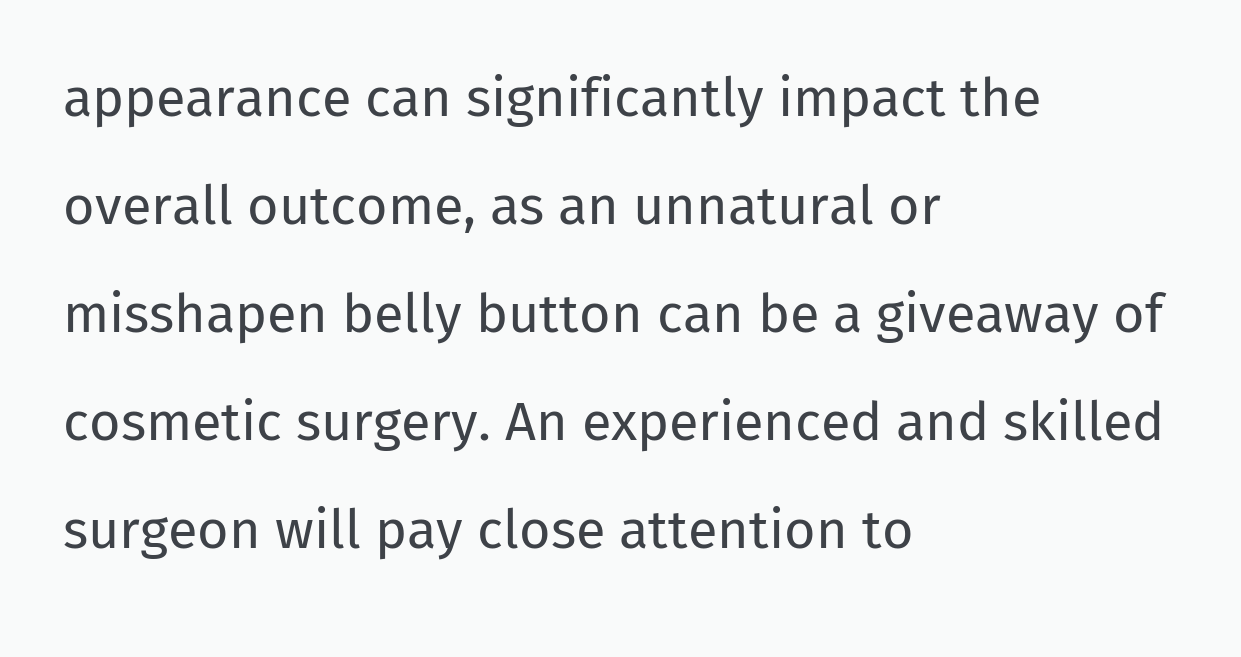appearance can significantly impact the overall outcome, as an unnatural or misshapen belly button can be a giveaway of cosmetic surgery. An experienced and skilled surgeon will pay close attention to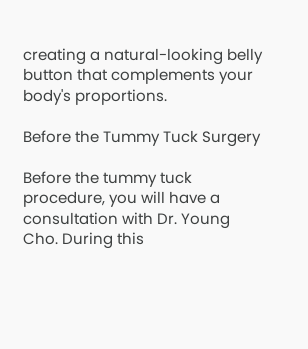creating a natural-looking belly button that complements your body's proportions.

Before the Tummy Tuck Surgery

Before the tummy tuck procedure, you will have a consultation with Dr. Young Cho. During this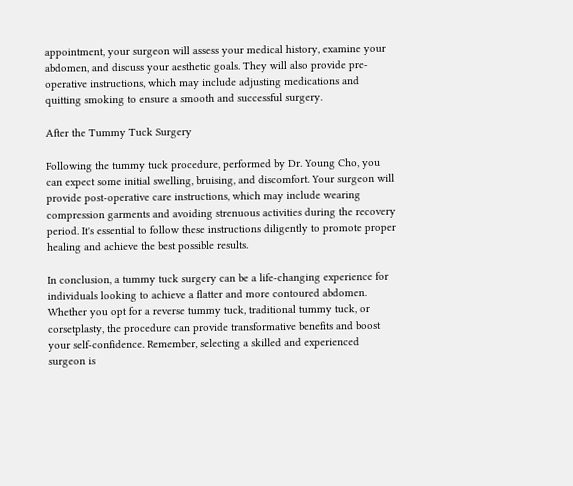appointment, your surgeon will assess your medical history, examine your abdomen, and discuss your aesthetic goals. They will also provide pre-operative instructions, which may include adjusting medications and quitting smoking to ensure a smooth and successful surgery.

After the Tummy Tuck Surgery

Following the tummy tuck procedure, performed by Dr. Young Cho, you can expect some initial swelling, bruising, and discomfort. Your surgeon will provide post-operative care instructions, which may include wearing compression garments and avoiding strenuous activities during the recovery period. It's essential to follow these instructions diligently to promote proper healing and achieve the best possible results.

In conclusion, a tummy tuck surgery can be a life-changing experience for individuals looking to achieve a flatter and more contoured abdomen. Whether you opt for a reverse tummy tuck, traditional tummy tuck, or corsetplasty, the procedure can provide transformative benefits and boost your self-confidence. Remember, selecting a skilled and experienced surgeon is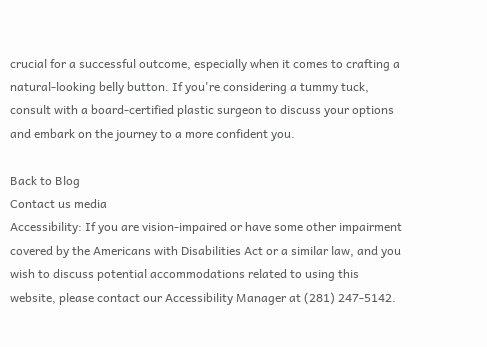crucial for a successful outcome, especially when it comes to crafting a natural-looking belly button. If you're considering a tummy tuck, consult with a board-certified plastic surgeon to discuss your options and embark on the journey to a more confident you.

Back to Blog
Contact us media
Accessibility: If you are vision-impaired or have some other impairment covered by the Americans with Disabilities Act or a similar law, and you wish to discuss potential accommodations related to using this website, please contact our Accessibility Manager at (281) 247-5142.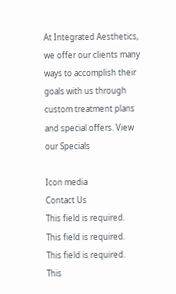At Integrated Aesthetics, we offer our clients many ways to accomplish their goals with us through custom treatment plans and special offers. View our Specials

Icon media
Contact Us
This field is required.
This field is required.
This field is required.
This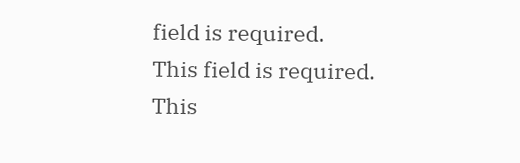field is required.
This field is required.
This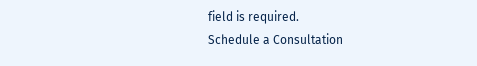field is required.
Schedule a Consultation